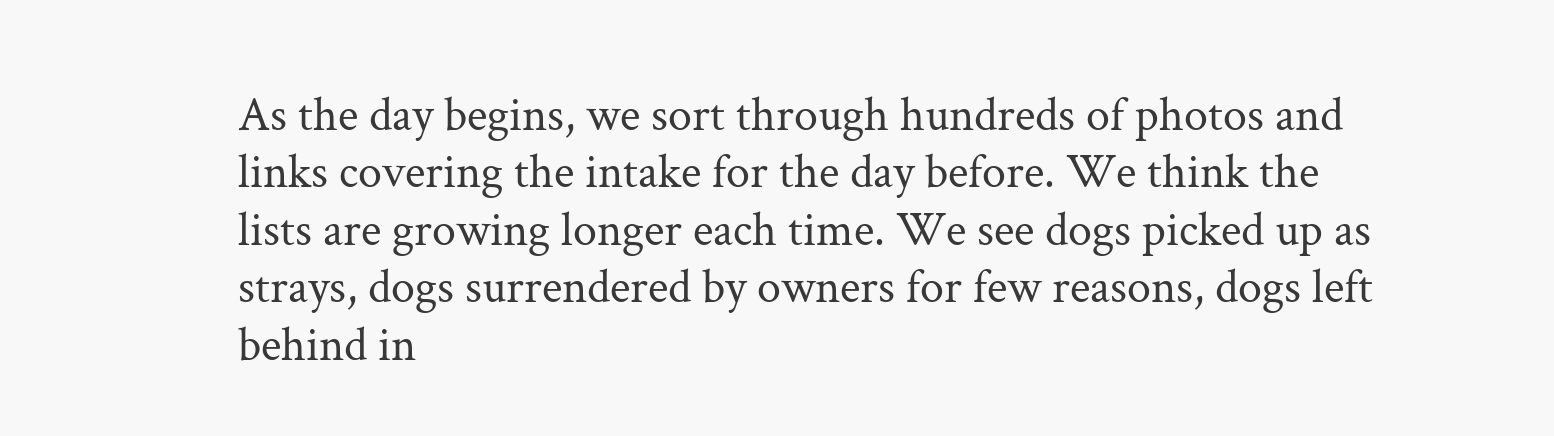As the day begins, we sort through hundreds of photos and links covering the intake for the day before. We think the lists are growing longer each time. We see dogs picked up as strays, dogs surrendered by owners for few reasons, dogs left behind in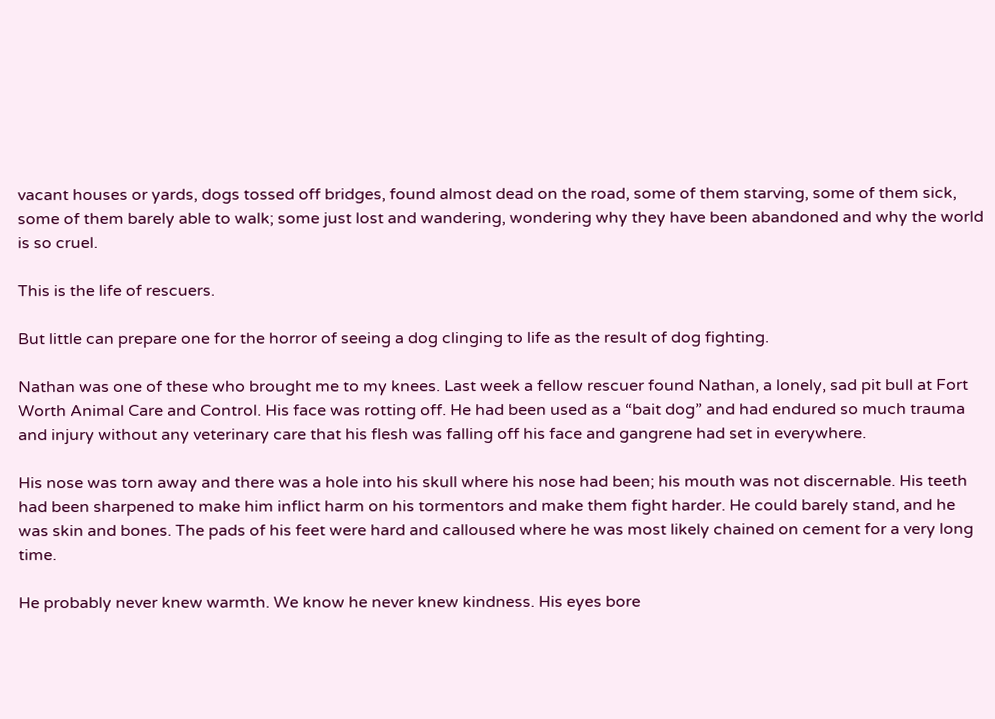vacant houses or yards, dogs tossed off bridges, found almost dead on the road, some of them starving, some of them sick, some of them barely able to walk; some just lost and wandering, wondering why they have been abandoned and why the world is so cruel.

This is the life of rescuers.

But little can prepare one for the horror of seeing a dog clinging to life as the result of dog fighting.

Nathan was one of these who brought me to my knees. Last week a fellow rescuer found Nathan, a lonely, sad pit bull at Fort Worth Animal Care and Control. His face was rotting off. He had been used as a “bait dog” and had endured so much trauma and injury without any veterinary care that his flesh was falling off his face and gangrene had set in everywhere.

His nose was torn away and there was a hole into his skull where his nose had been; his mouth was not discernable. His teeth had been sharpened to make him inflict harm on his tormentors and make them fight harder. He could barely stand, and he was skin and bones. The pads of his feet were hard and calloused where he was most likely chained on cement for a very long time.

He probably never knew warmth. We know he never knew kindness. His eyes bore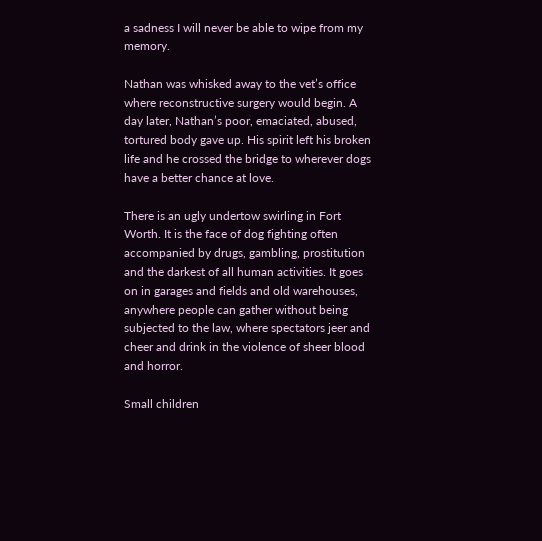a sadness I will never be able to wipe from my memory.

Nathan was whisked away to the vet’s office where reconstructive surgery would begin. A day later, Nathan’s poor, emaciated, abused, tortured body gave up. His spirit left his broken life and he crossed the bridge to wherever dogs have a better chance at love.

There is an ugly undertow swirling in Fort Worth. It is the face of dog fighting often accompanied by drugs, gambling, prostitution and the darkest of all human activities. It goes on in garages and fields and old warehouses, anywhere people can gather without being subjected to the law, where spectators jeer and cheer and drink in the violence of sheer blood and horror.

Small children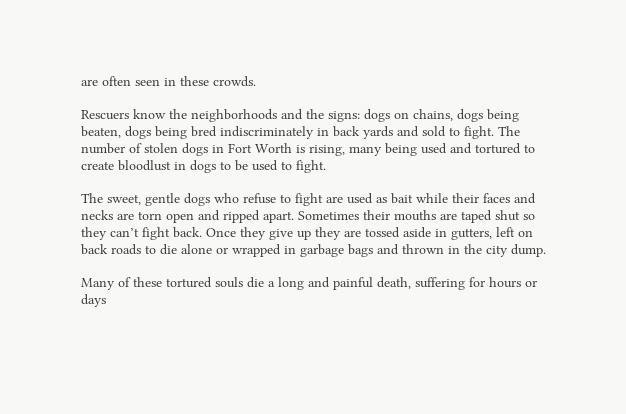are often seen in these crowds.

Rescuers know the neighborhoods and the signs: dogs on chains, dogs being beaten, dogs being bred indiscriminately in back yards and sold to fight. The number of stolen dogs in Fort Worth is rising, many being used and tortured to create bloodlust in dogs to be used to fight.

The sweet, gentle dogs who refuse to fight are used as bait while their faces and necks are torn open and ripped apart. Sometimes their mouths are taped shut so they can’t fight back. Once they give up they are tossed aside in gutters, left on back roads to die alone or wrapped in garbage bags and thrown in the city dump.

Many of these tortured souls die a long and painful death, suffering for hours or days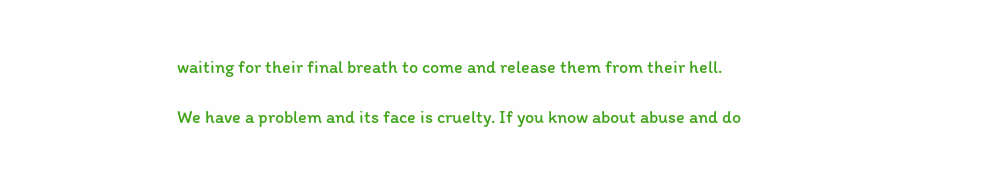waiting for their final breath to come and release them from their hell.

We have a problem and its face is cruelty. If you know about abuse and do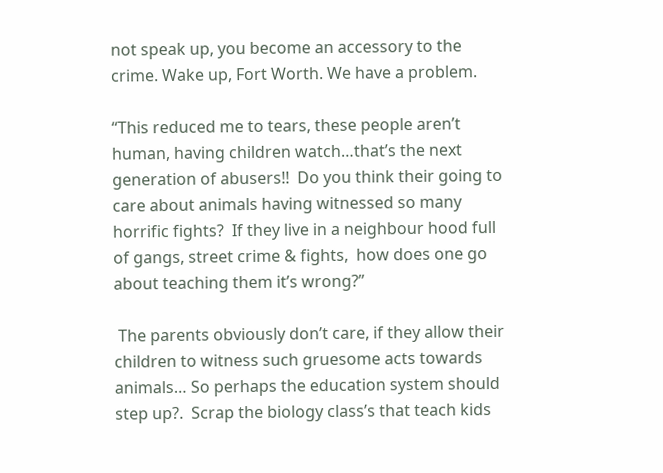not speak up, you become an accessory to the crime. Wake up, Fort Worth. We have a problem.

“This reduced me to tears, these people aren’t human, having children watch…that’s the next generation of abusers!!  Do you think their going to care about animals having witnessed so many horrific fights?  If they live in a neighbour hood full of gangs, street crime & fights,  how does one go about teaching them it’s wrong?”

 The parents obviously don’t care, if they allow their children to witness such gruesome acts towards animals… So perhaps the education system should step up?.  Scrap the biology class’s that teach kids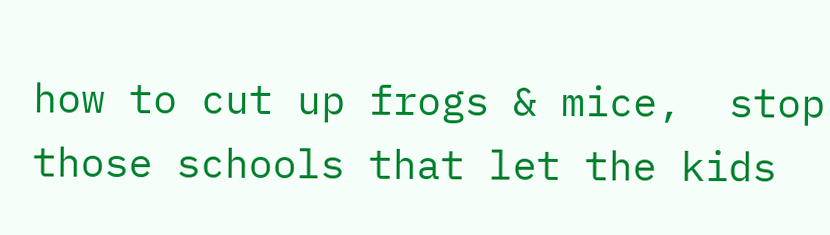how to cut up frogs & mice,  stop those schools that let the kids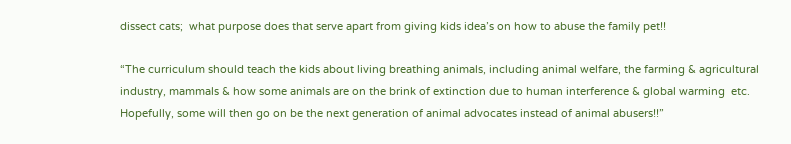dissect cats;  what purpose does that serve apart from giving kids idea’s on how to abuse the family pet!!

“The curriculum should teach the kids about living breathing animals, including animal welfare, the farming & agricultural industry, mammals & how some animals are on the brink of extinction due to human interference & global warming  etc.   Hopefully, some will then go on be the next generation of animal advocates instead of animal abusers!!”